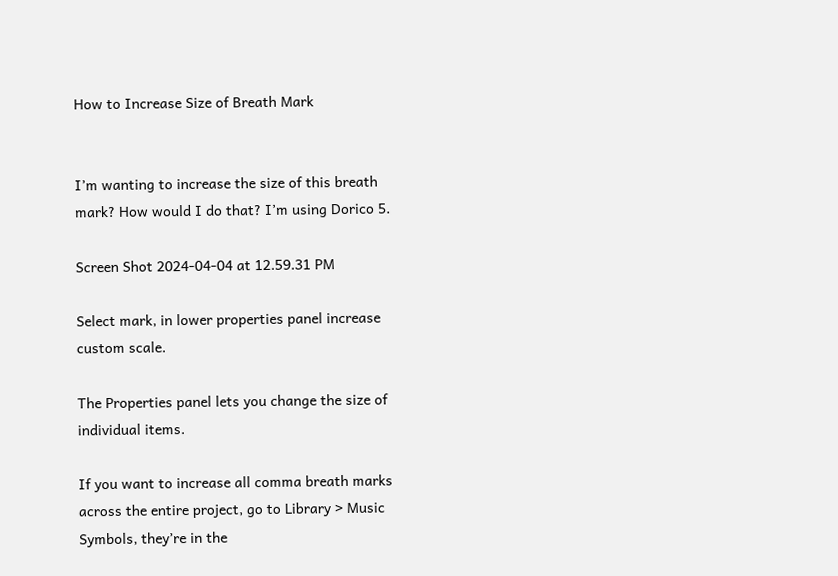How to Increase Size of Breath Mark


I’m wanting to increase the size of this breath mark? How would I do that? I’m using Dorico 5.

Screen Shot 2024-04-04 at 12.59.31 PM

Select mark, in lower properties panel increase custom scale.

The Properties panel lets you change the size of individual items.

If you want to increase all comma breath marks across the entire project, go to Library > Music Symbols, they’re in the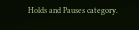Holds and Pauses category.